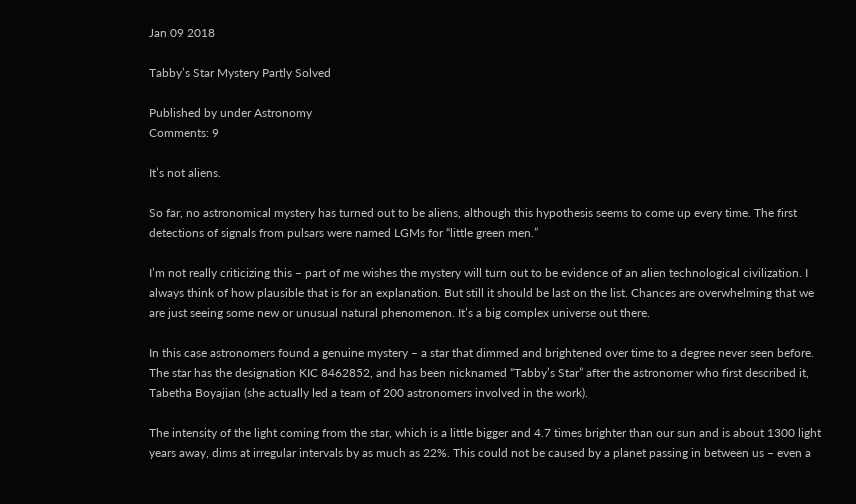Jan 09 2018

Tabby’s Star Mystery Partly Solved

Published by under Astronomy
Comments: 9

It’s not aliens.

So far, no astronomical mystery has turned out to be aliens, although this hypothesis seems to come up every time. The first detections of signals from pulsars were named LGMs for “little green men.”

I’m not really criticizing this – part of me wishes the mystery will turn out to be evidence of an alien technological civilization. I always think of how plausible that is for an explanation. But still it should be last on the list. Chances are overwhelming that we are just seeing some new or unusual natural phenomenon. It’s a big complex universe out there.

In this case astronomers found a genuine mystery – a star that dimmed and brightened over time to a degree never seen before. The star has the designation KIC 8462852, and has been nicknamed “Tabby’s Star” after the astronomer who first described it, Tabetha Boyajian (she actually led a team of 200 astronomers involved in the work).

The intensity of the light coming from the star, which is a little bigger and 4.7 times brighter than our sun and is about 1300 light years away, dims at irregular intervals by as much as 22%. This could not be caused by a planet passing in between us – even a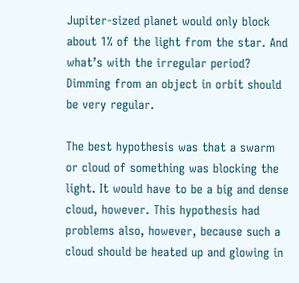Jupiter-sized planet would only block about 1% of the light from the star. And what’s with the irregular period? Dimming from an object in orbit should be very regular.

The best hypothesis was that a swarm or cloud of something was blocking the light. It would have to be a big and dense cloud, however. This hypothesis had problems also, however, because such a cloud should be heated up and glowing in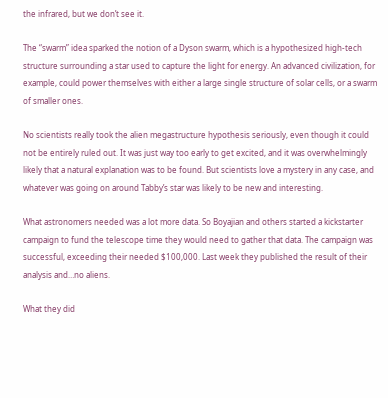the infrared, but we don’t see it.

The “swarm” idea sparked the notion of a Dyson swarm, which is a hypothesized high-tech structure surrounding a star used to capture the light for energy. An advanced civilization, for example, could power themselves with either a large single structure of solar cells, or a swarm of smaller ones.

No scientists really took the alien megastructure hypothesis seriously, even though it could not be entirely ruled out. It was just way too early to get excited, and it was overwhelmingly likely that a natural explanation was to be found. But scientists love a mystery in any case, and whatever was going on around Tabby’s star was likely to be new and interesting.

What astronomers needed was a lot more data. So Boyajian and others started a kickstarter campaign to fund the telescope time they would need to gather that data. The campaign was successful, exceeding their needed $100,000. Last week they published the result of their analysis and…no aliens.

What they did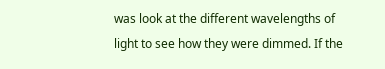was look at the different wavelengths of light to see how they were dimmed. If the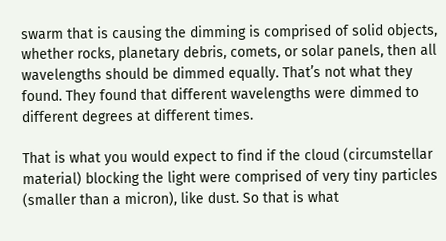swarm that is causing the dimming is comprised of solid objects, whether rocks, planetary debris, comets, or solar panels, then all wavelengths should be dimmed equally. That’s not what they found. They found that different wavelengths were dimmed to different degrees at different times.

That is what you would expect to find if the cloud (circumstellar material) blocking the light were comprised of very tiny particles (smaller than a micron), like dust. So that is what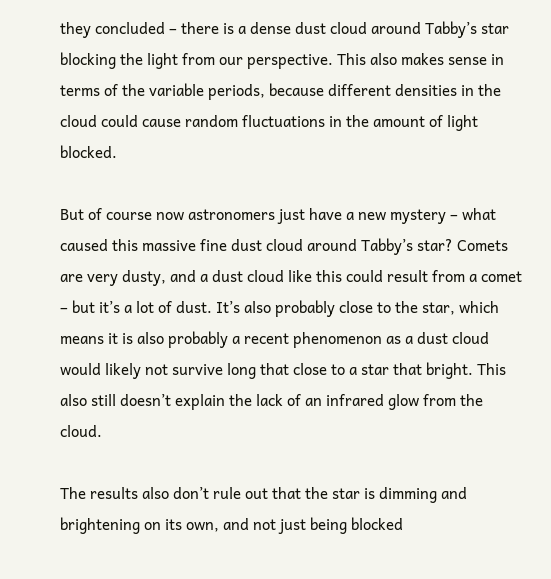they concluded – there is a dense dust cloud around Tabby’s star blocking the light from our perspective. This also makes sense in terms of the variable periods, because different densities in the cloud could cause random fluctuations in the amount of light blocked.

But of course now astronomers just have a new mystery – what caused this massive fine dust cloud around Tabby’s star? Comets are very dusty, and a dust cloud like this could result from a comet – but it’s a lot of dust. It’s also probably close to the star, which means it is also probably a recent phenomenon as a dust cloud would likely not survive long that close to a star that bright. This also still doesn’t explain the lack of an infrared glow from the cloud.

The results also don’t rule out that the star is dimming and brightening on its own, and not just being blocked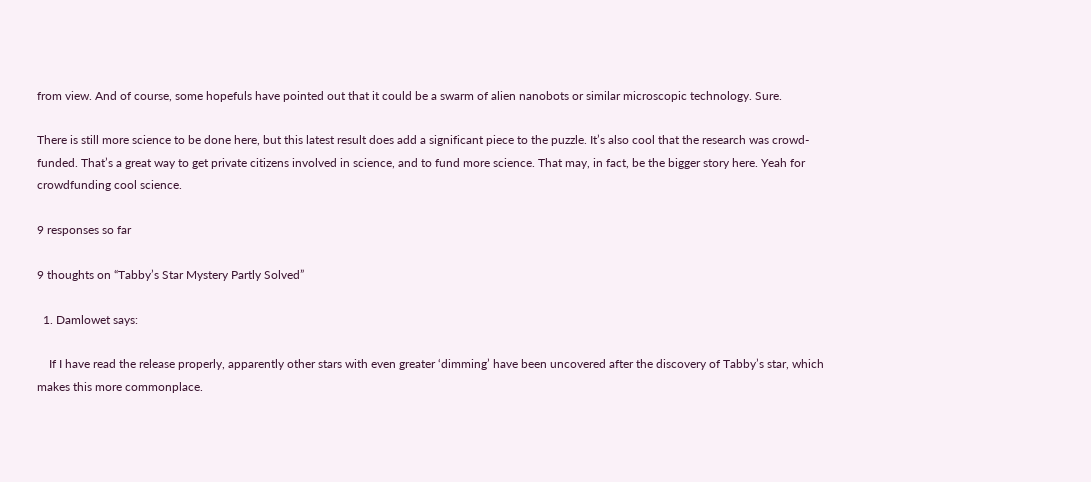from view. And of course, some hopefuls have pointed out that it could be a swarm of alien nanobots or similar microscopic technology. Sure.

There is still more science to be done here, but this latest result does add a significant piece to the puzzle. It’s also cool that the research was crowd-funded. That’s a great way to get private citizens involved in science, and to fund more science. That may, in fact, be the bigger story here. Yeah for crowdfunding cool science.

9 responses so far

9 thoughts on “Tabby’s Star Mystery Partly Solved”

  1. Damlowet says:

    If I have read the release properly, apparently other stars with even greater ‘dimming’ have been uncovered after the discovery of Tabby’s star, which makes this more commonplace.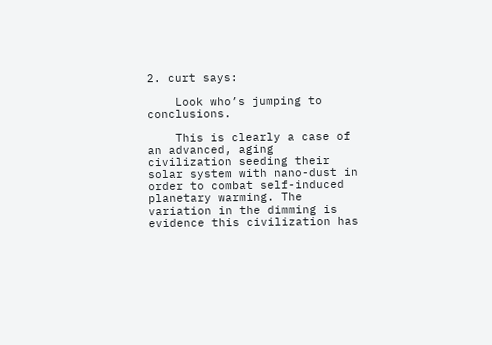2. curt says:

    Look who’s jumping to conclusions.

    This is clearly a case of an advanced, aging civilization seeding their solar system with nano-dust in order to combat self-induced planetary warming. The variation in the dimming is evidence this civilization has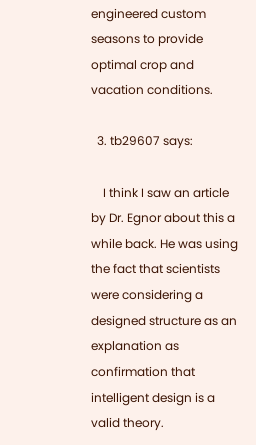engineered custom seasons to provide optimal crop and vacation conditions.

  3. tb29607 says:

    I think I saw an article by Dr. Egnor about this a while back. He was using the fact that scientists were considering a designed structure as an explanation as confirmation that intelligent design is a valid theory.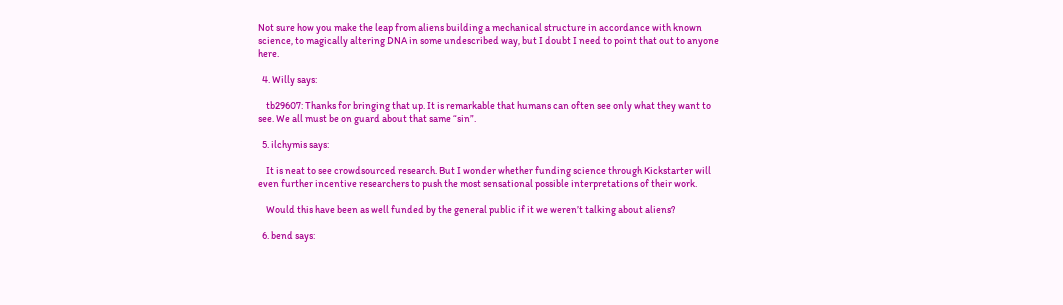Not sure how you make the leap from aliens building a mechanical structure in accordance with known science, to magically altering DNA in some undescribed way, but I doubt I need to point that out to anyone here.

  4. Willy says:

    tb29607: Thanks for bringing that up. It is remarkable that humans can often see only what they want to see. We all must be on guard about that same “sin”.

  5. ilchymis says:

    It is neat to see crowdsourced research. But I wonder whether funding science through Kickstarter will even further incentive researchers to push the most sensational possible interpretations of their work.

    Would this have been as well funded by the general public if it we weren’t talking about aliens?

  6. bend says: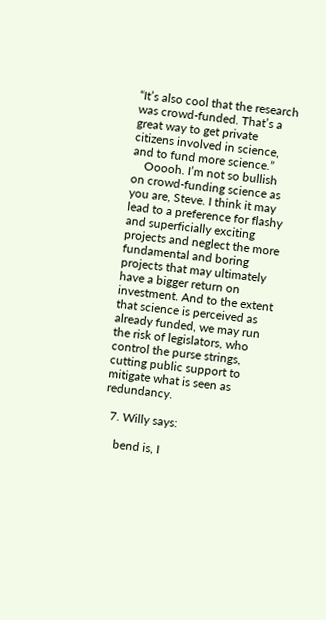“It’s also cool that the research was crowd-funded. That’s a great way to get private citizens involved in science, and to fund more science.”
    Ooooh. I’m not so bullish on crowd-funding science as you are, Steve. I think it may lead to a preference for flashy and superficially exciting projects and neglect the more fundamental and boring projects that may ultimately have a bigger return on investment. And to the extent that science is perceived as already funded, we may run the risk of legislators, who control the purse strings, cutting public support to mitigate what is seen as redundancy.

  7. Willy says:

    bend is, I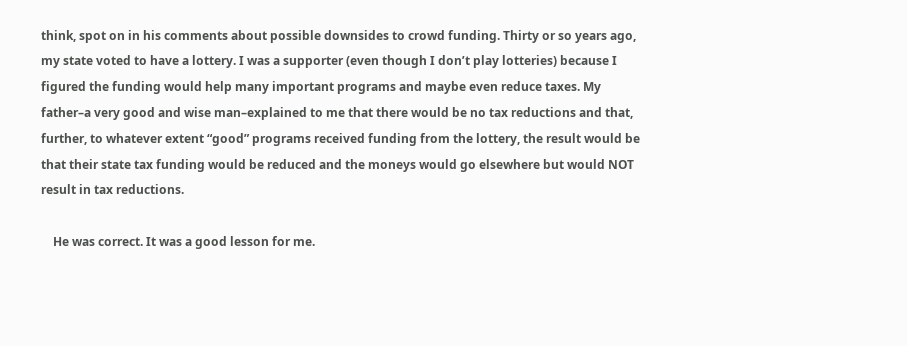think, spot on in his comments about possible downsides to crowd funding. Thirty or so years ago, my state voted to have a lottery. I was a supporter (even though I don’t play lotteries) because I figured the funding would help many important programs and maybe even reduce taxes. My father–a very good and wise man–explained to me that there would be no tax reductions and that, further, to whatever extent “good” programs received funding from the lottery, the result would be that their state tax funding would be reduced and the moneys would go elsewhere but would NOT result in tax reductions.

    He was correct. It was a good lesson for me.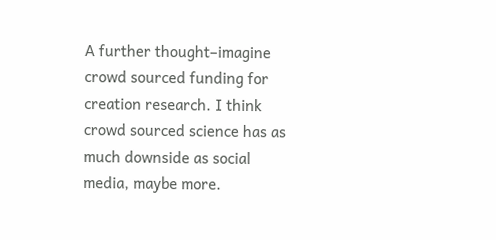A further thought–imagine crowd sourced funding for creation research. I think crowd sourced science has as much downside as social media, maybe more.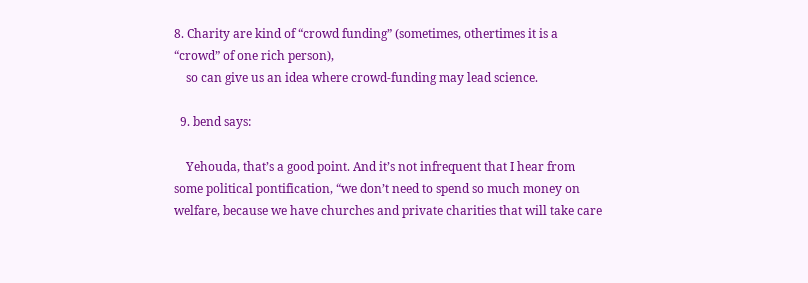8. Charity are kind of “crowd funding” (sometimes, othertimes it is a “crowd” of one rich person),
    so can give us an idea where crowd-funding may lead science.

  9. bend says:

    Yehouda, that’s a good point. And it’s not infrequent that I hear from some political pontification, “we don’t need to spend so much money on welfare, because we have churches and private charities that will take care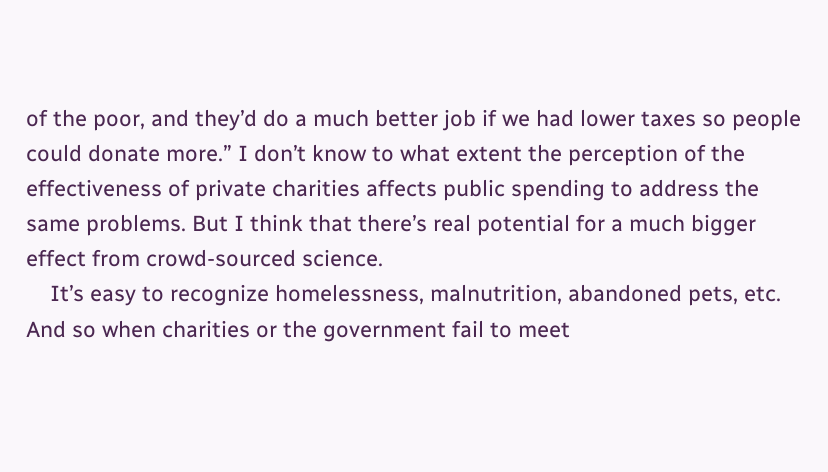of the poor, and they’d do a much better job if we had lower taxes so people could donate more.” I don’t know to what extent the perception of the effectiveness of private charities affects public spending to address the same problems. But I think that there’s real potential for a much bigger effect from crowd-sourced science.
    It’s easy to recognize homelessness, malnutrition, abandoned pets, etc. And so when charities or the government fail to meet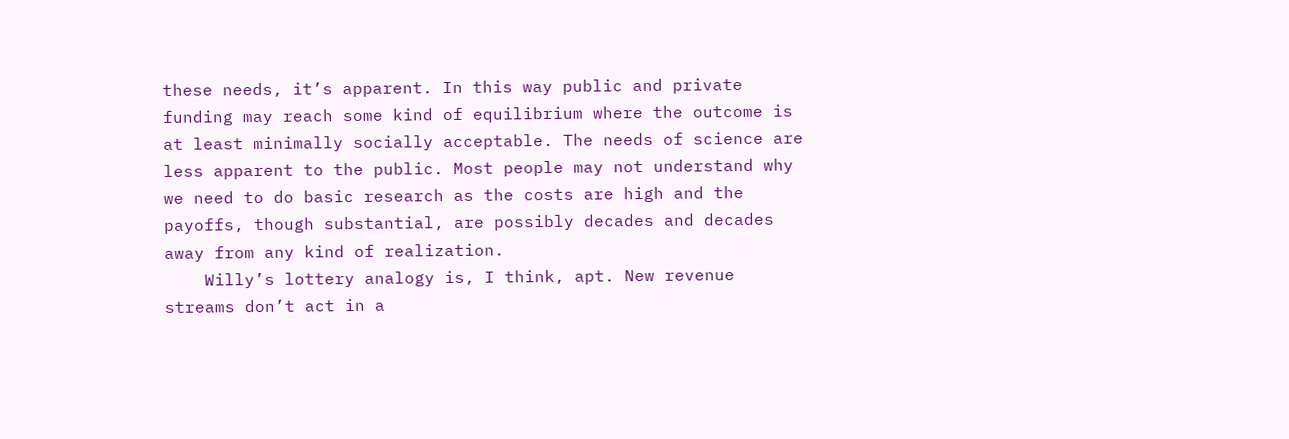these needs, it’s apparent. In this way public and private funding may reach some kind of equilibrium where the outcome is at least minimally socially acceptable. The needs of science are less apparent to the public. Most people may not understand why we need to do basic research as the costs are high and the payoffs, though substantial, are possibly decades and decades away from any kind of realization.
    Willy’s lottery analogy is, I think, apt. New revenue streams don’t act in a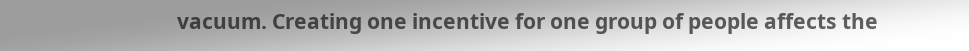vacuum. Creating one incentive for one group of people affects the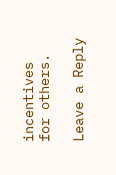incentives for others.

Leave a Reply